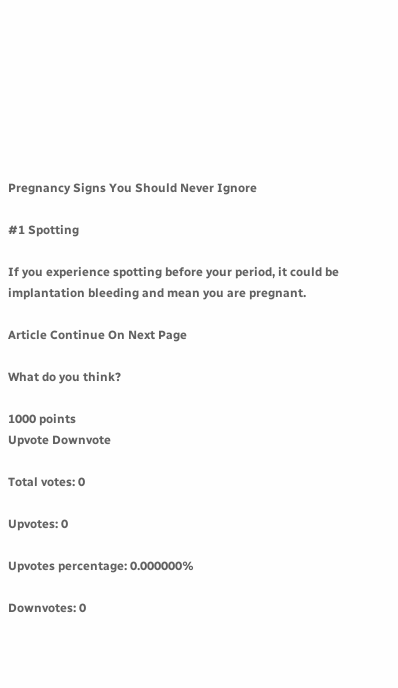Pregnancy Signs You Should Never Ignore

#1 Spotting

If you experience spotting before your period, it could be implantation bleeding and mean you are pregnant.

Article Continue On Next Page

What do you think?

1000 points
Upvote Downvote

Total votes: 0

Upvotes: 0

Upvotes percentage: 0.000000%

Downvotes: 0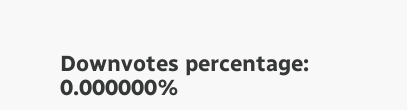Downvotes percentage: 0.000000%